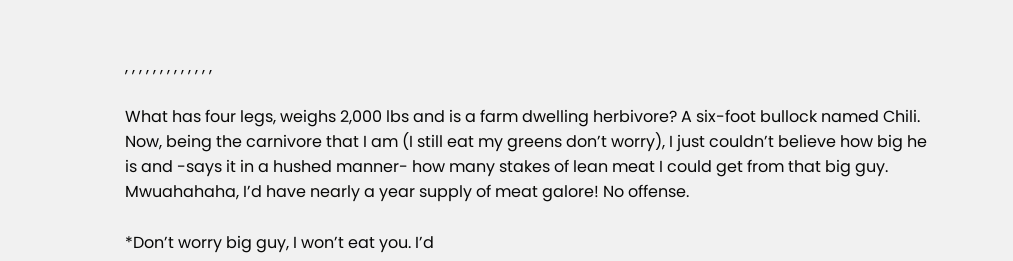, , , , , , , , , , , , ,

What has four legs, weighs 2,000 lbs and is a farm dwelling herbivore? A six-foot bullock named Chili. Now, being the carnivore that I am (I still eat my greens don’t worry), I just couldn’t believe how big he is and -says it in a hushed manner- how many stakes of lean meat I could get from that big guy. Mwuahahaha, I’d have nearly a year supply of meat galore! No offense.

*Don’t worry big guy, I won’t eat you. I’d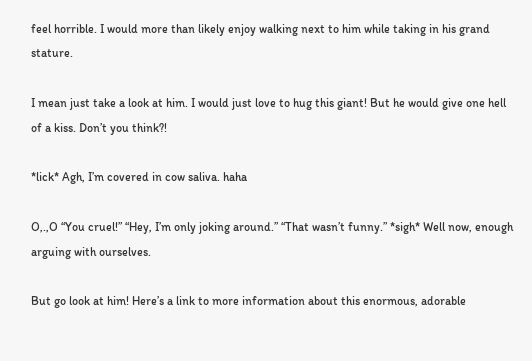feel horrible. I would more than likely enjoy walking next to him while taking in his grand stature.

I mean just take a look at him. I would just love to hug this giant! But he would give one hell of a kiss. Don’t you think?!

*lick* Agh, I’m covered in cow saliva. haha

O,.,O “You cruel!” “Hey, I’m only joking around.” “That wasn’t funny.” *sigh* Well now, enough arguing with ourselves.

But go look at him! Here’s a link to more information about this enormous, adorable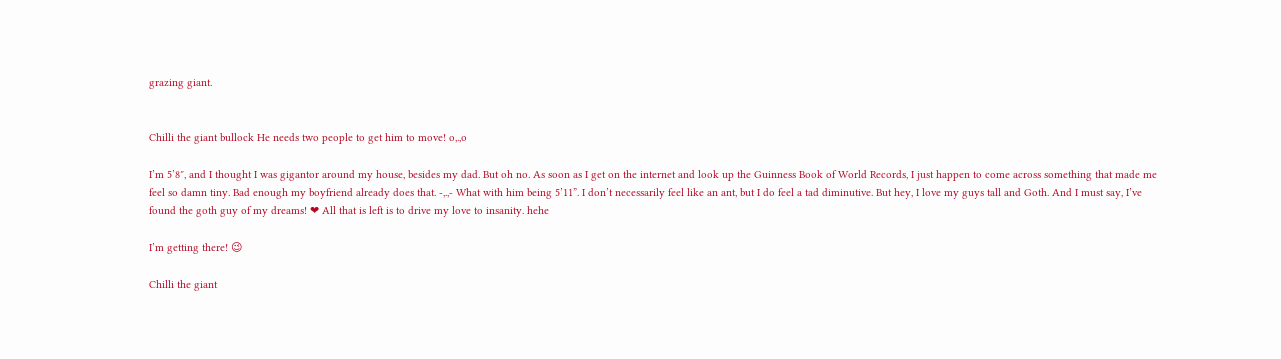grazing giant.


Chilli the giant bullock He needs two people to get him to move! o,.,o

I’m 5’8″, and I thought I was gigantor around my house, besides my dad. But oh no. As soon as I get on the internet and look up the Guinness Book of World Records, I just happen to come across something that made me feel so damn tiny. Bad enough my boyfriend already does that. -,.,- What with him being 5’11”. I don’t necessarily feel like an ant, but I do feel a tad diminutive. But hey, I love my guys tall and Goth. And I must say, I’ve found the goth guy of my dreams! ❤ All that is left is to drive my love to insanity. hehe

I’m getting there! 😉

Chilli the giant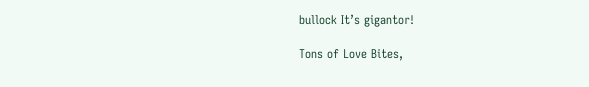bullock It’s gigantor!

Tons of Love Bites,